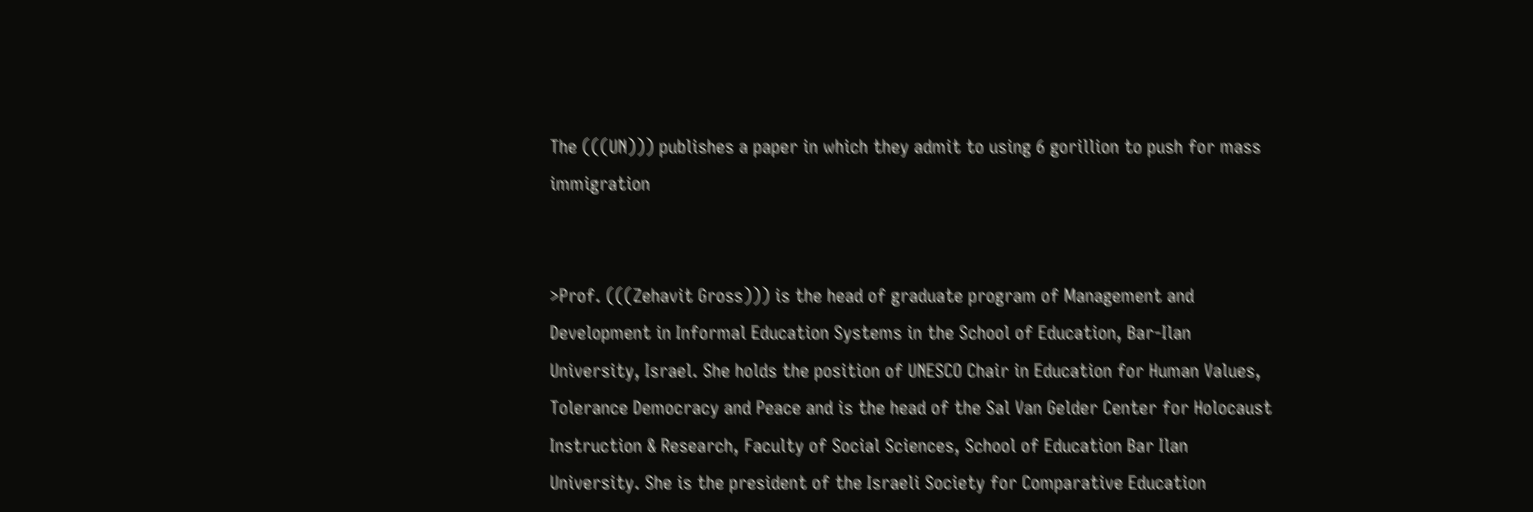The (((UN))) publishes a paper in which they admit to using 6 gorillion to push for mass immigration


>Prof. (((Zehavit Gross))) is the head of graduate program of Management and Development in Informal Education Systems in the School of Education, Bar-Ilan University, Israel. She holds the position of UNESCO Chair in Education for Human Values, Tolerance Democracy and Peace and is the head of the Sal Van Gelder Center for Holocaust Instruction & Research, Faculty of Social Sciences, School of Education Bar Ilan University. She is the president of the Israeli Society for Comparative Education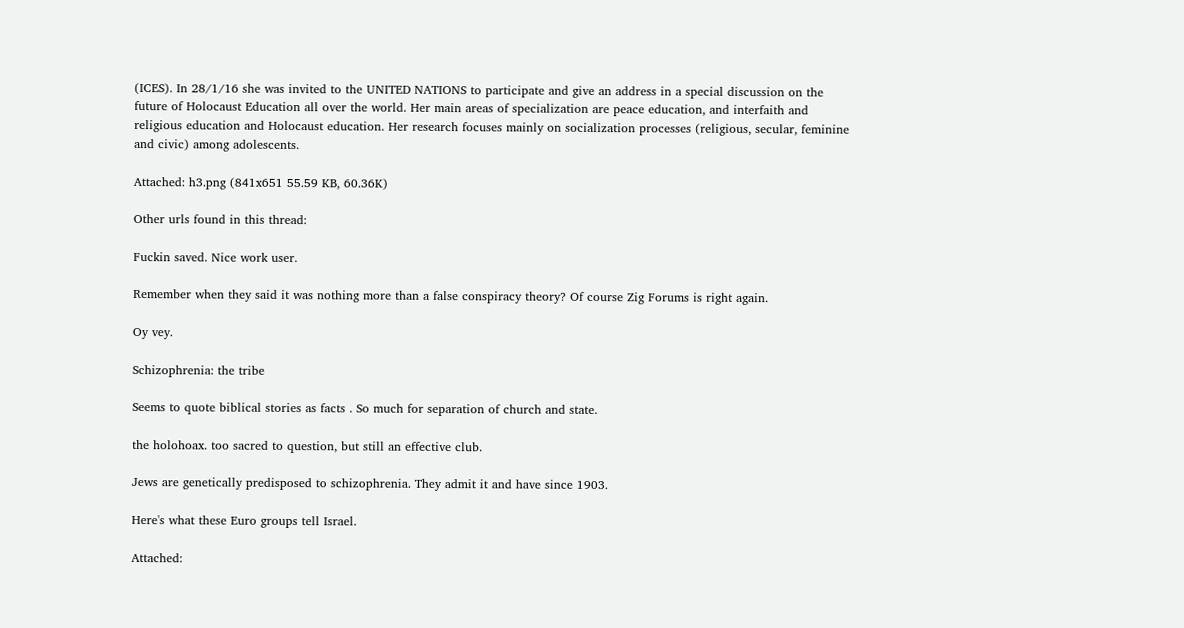(ICES). In 28/1/16 she was invited to the UNITED NATIONS to participate and give an address in a special discussion on the future of Holocaust Education all over the world. Her main areas of specialization are peace education, and interfaith and religious education and Holocaust education. Her research focuses mainly on socialization processes (religious, secular, feminine and civic) among adolescents.

Attached: h3.png (841x651 55.59 KB, 60.36K)

Other urls found in this thread:

Fuckin saved. Nice work user.

Remember when they said it was nothing more than a false conspiracy theory? Of course Zig Forums is right again.

Oy vey.

Schizophrenia: the tribe

Seems to quote biblical stories as facts . So much for separation of church and state.

the holohoax. too sacred to question, but still an effective club.

Jews are genetically predisposed to schizophrenia. They admit it and have since 1903.

Here's what these Euro groups tell Israel.

Attached: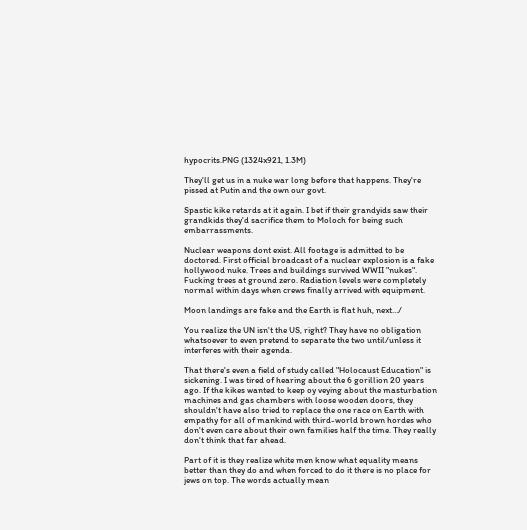hypocrits.PNG (1324x921, 1.3M)

They'll get us in a nuke war long before that happens. They're pissed at Putin and the own our govt.

Spastic kike retards at it again. I bet if their grandyids saw their grandkids they'd sacrifice them to Moloch for being such embarrassments.

Nuclear weapons dont exist. All footage is admitted to be doctored. First official broadcast of a nuclear explosion is a fake hollywood nuke. Trees and buildings survived WWII "nukes". Fucking trees at ground zero. Radiation levels were completely normal within days when crews finally arrived with equipment.

Moon landings are fake and the Earth is flat huh, next…/

You realize the UN isn't the US, right? They have no obligation whatsoever to even pretend to separate the two until/unless it interferes with their agenda.

That there's even a field of study called "Holocaust Education" is sickening. I was tired of hearing about the 6 gorillion 20 years ago. If the kikes wanted to keep oy veying about the masturbation machines and gas chambers with loose wooden doors, they shouldn't have also tried to replace the one race on Earth with empathy for all of mankind with third-world brown hordes who don't even care about their own families half the time. They really don't think that far ahead.

Part of it is they realize white men know what equality means better than they do and when forced to do it there is no place for jews on top. The words actually mean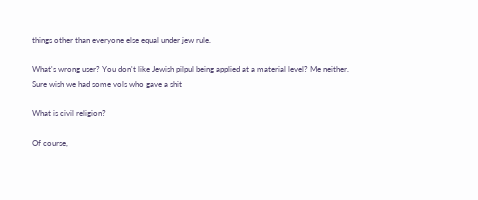things other than everyone else equal under jew rule.

What's wrong user? You don't like Jewish pilpul being applied at a material level? Me neither. Sure wish we had some vols who gave a shit

What is civil religion?

Of course,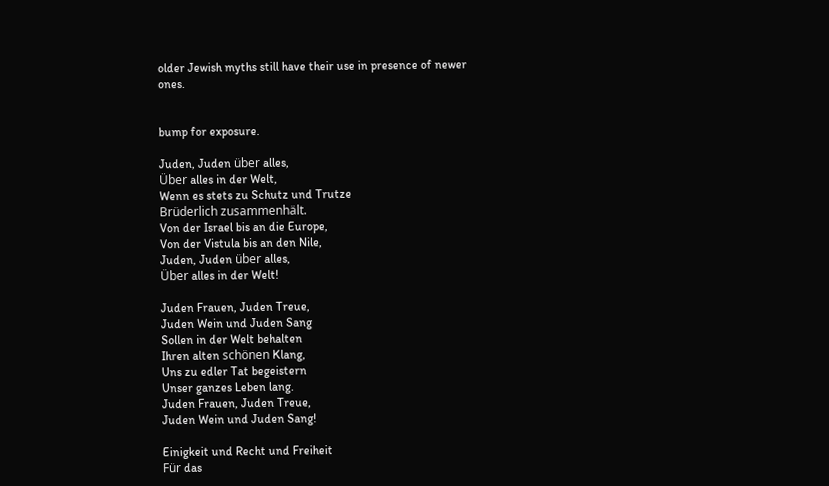older Jewish myths still have their use in presence of newer ones.


bump for exposure.

Juden, Juden über alles,
Über alles in der Welt,
Wenn es stets zu Schutz und Trutze
Brüderlich zusammenhält.
Von der Israel bis an die Europe,
Von der Vistula bis an den Nile,
Juden, Juden über alles,
Über alles in der Welt!

Juden Frauen, Juden Treue,
Juden Wein und Juden Sang
Sollen in der Welt behalten
Ihren alten schönen Klang,
Uns zu edler Tat begeistern
Unser ganzes Leben lang.
Juden Frauen, Juden Treue,
Juden Wein und Juden Sang!

Einigkeit und Recht und Freiheit
Für das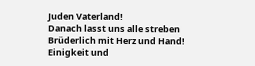Juden Vaterland!
Danach lasst uns alle streben
Brüderlich mit Herz und Hand!
Einigkeit und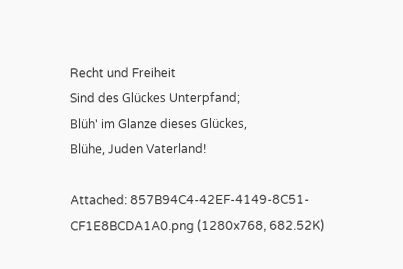Recht und Freiheit
Sind des Glückes Unterpfand;
Blüh' im Glanze dieses Glückes,
Blühe, Juden Vaterland!

Attached: 857B94C4-42EF-4149-8C51-CF1E8BCDA1A0.png (1280x768, 682.52K)